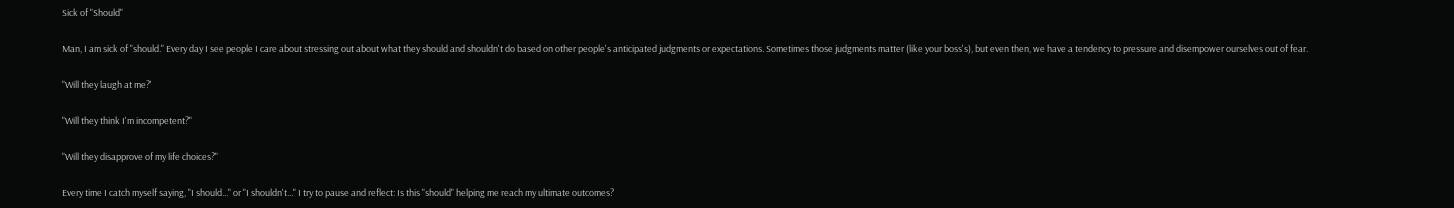Sick of "Should"

Man, I am sick of "should." Every day I see people I care about stressing out about what they should and shouldn't do based on other people's anticipated judgments or expectations. Sometimes those judgments matter (like your boss's), but even then, we have a tendency to pressure and disempower ourselves out of fear.

"Will they laugh at me?'

"Will they think I'm incompetent?"

"Will they disapprove of my life choices?"

Every time I catch myself saying, "I should..." or "I shouldn't..." I try to pause and reflect: Is this "should" helping me reach my ultimate outcomes?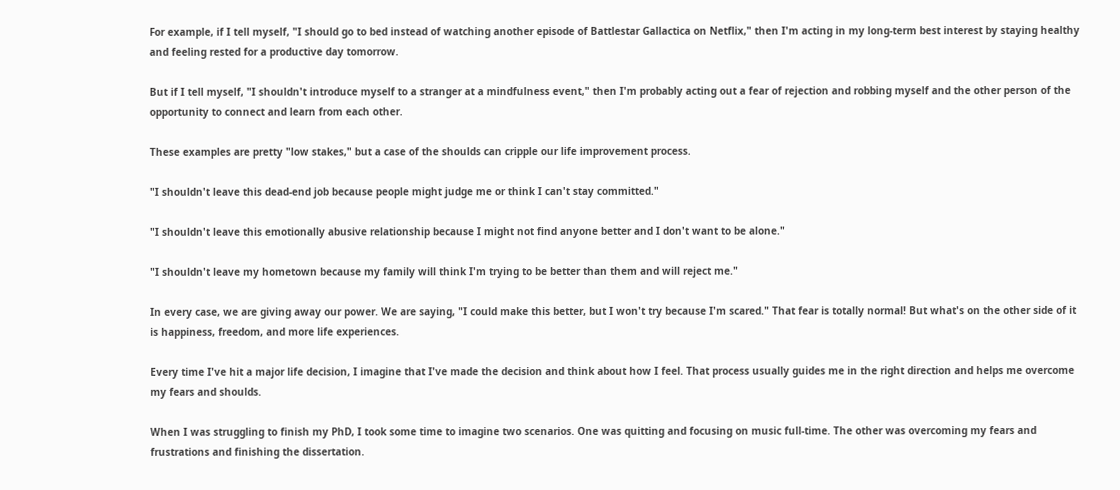For example, if I tell myself, "I should go to bed instead of watching another episode of Battlestar Gallactica on Netflix," then I'm acting in my long-term best interest by staying healthy and feeling rested for a productive day tomorrow.

But if I tell myself, "I shouldn't introduce myself to a stranger at a mindfulness event," then I'm probably acting out a fear of rejection and robbing myself and the other person of the opportunity to connect and learn from each other.

These examples are pretty "low stakes," but a case of the shoulds can cripple our life improvement process.

"I shouldn't leave this dead-end job because people might judge me or think I can't stay committed."

"I shouldn't leave this emotionally abusive relationship because I might not find anyone better and I don't want to be alone."

"I shouldn't leave my hometown because my family will think I'm trying to be better than them and will reject me."

In every case, we are giving away our power. We are saying, "I could make this better, but I won't try because I'm scared." That fear is totally normal! But what's on the other side of it is happiness, freedom, and more life experiences.

Every time I've hit a major life decision, I imagine that I've made the decision and think about how I feel. That process usually guides me in the right direction and helps me overcome my fears and shoulds.

When I was struggling to finish my PhD, I took some time to imagine two scenarios. One was quitting and focusing on music full-time. The other was overcoming my fears and frustrations and finishing the dissertation.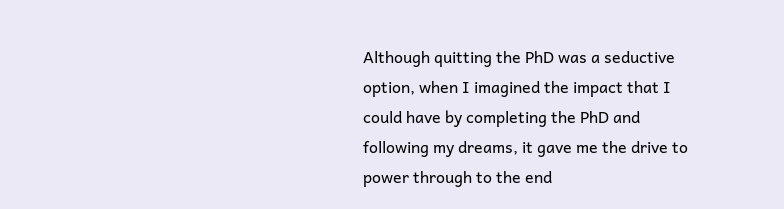Although quitting the PhD was a seductive option, when I imagined the impact that I could have by completing the PhD and following my dreams, it gave me the drive to power through to the end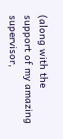(along with the support of my amazing supervisor,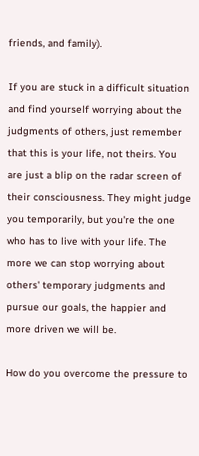friends, and family).

If you are stuck in a difficult situation and find yourself worrying about the judgments of others, just remember that this is your life, not theirs. You are just a blip on the radar screen of their consciousness. They might judge you temporarily, but you're the one who has to live with your life. The more we can stop worrying about others' temporary judgments and pursue our goals, the happier and more driven we will be.

How do you overcome the pressure to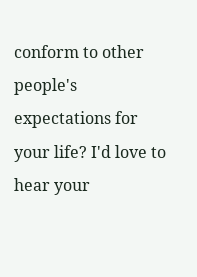conform to other people's expectations for your life? I'd love to hear your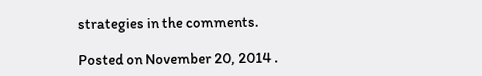strategies in the comments.

Posted on November 20, 2014 .